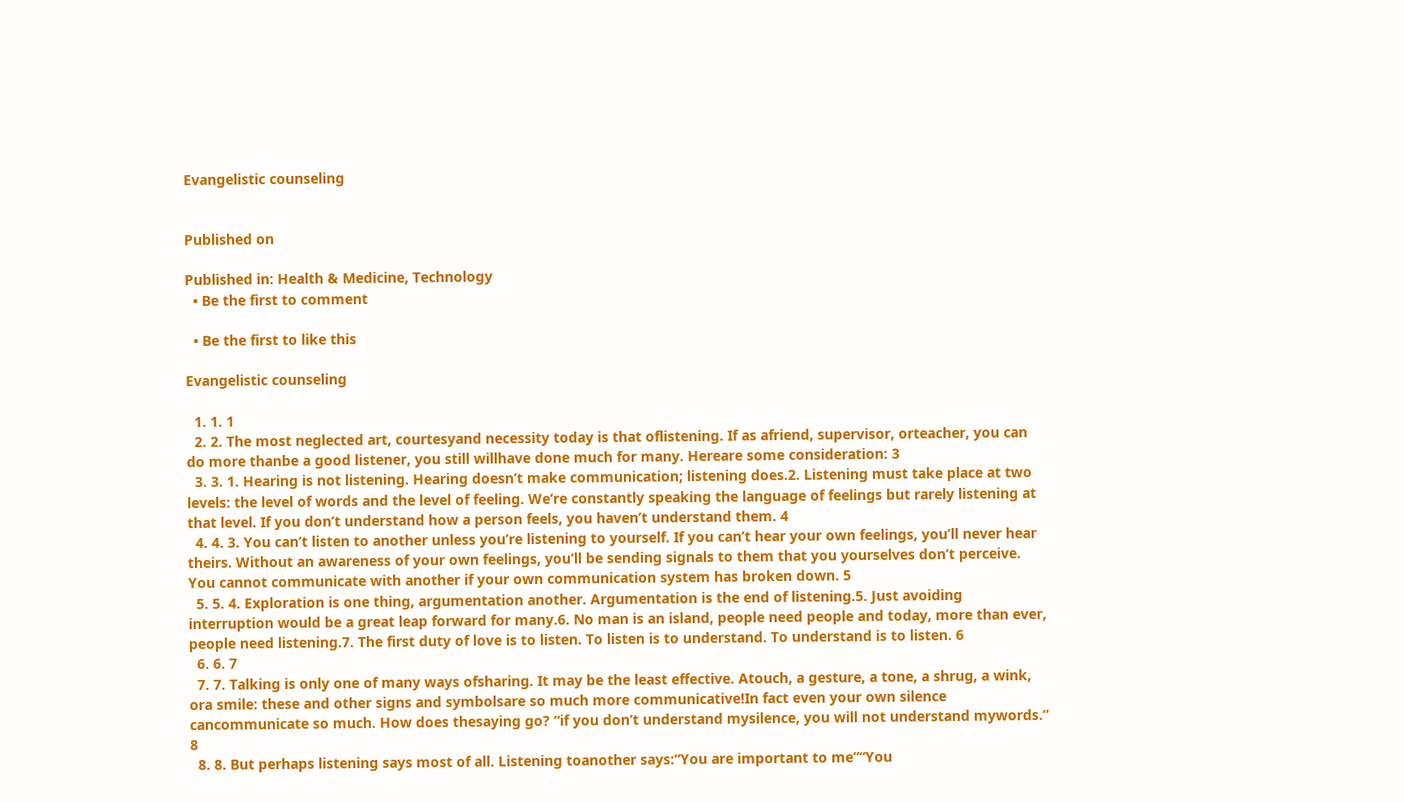Evangelistic counseling


Published on

Published in: Health & Medicine, Technology
  • Be the first to comment

  • Be the first to like this

Evangelistic counseling

  1. 1. 1
  2. 2. The most neglected art, courtesyand necessity today is that oflistening. If as afriend, supervisor, orteacher, you can do more thanbe a good listener, you still willhave done much for many. Hereare some consideration: 3
  3. 3. 1. Hearing is not listening. Hearing doesn’t make communication; listening does.2. Listening must take place at two levels: the level of words and the level of feeling. We’re constantly speaking the language of feelings but rarely listening at that level. If you don’t understand how a person feels, you haven’t understand them. 4
  4. 4. 3. You can’t listen to another unless you’re listening to yourself. If you can’t hear your own feelings, you’ll never hear theirs. Without an awareness of your own feelings, you’ll be sending signals to them that you yourselves don’t perceive. You cannot communicate with another if your own communication system has broken down. 5
  5. 5. 4. Exploration is one thing, argumentation another. Argumentation is the end of listening.5. Just avoiding interruption would be a great leap forward for many.6. No man is an island, people need people and today, more than ever, people need listening.7. The first duty of love is to listen. To listen is to understand. To understand is to listen. 6
  6. 6. 7
  7. 7. Talking is only one of many ways ofsharing. It may be the least effective. Atouch, a gesture, a tone, a shrug, a wink, ora smile: these and other signs and symbolsare so much more communicative!In fact even your own silence cancommunicate so much. How does thesaying go? “if you don’t understand mysilence, you will not understand mywords.” 8
  8. 8. But perhaps listening says most of all. Listening toanother says:“You are important to me”“You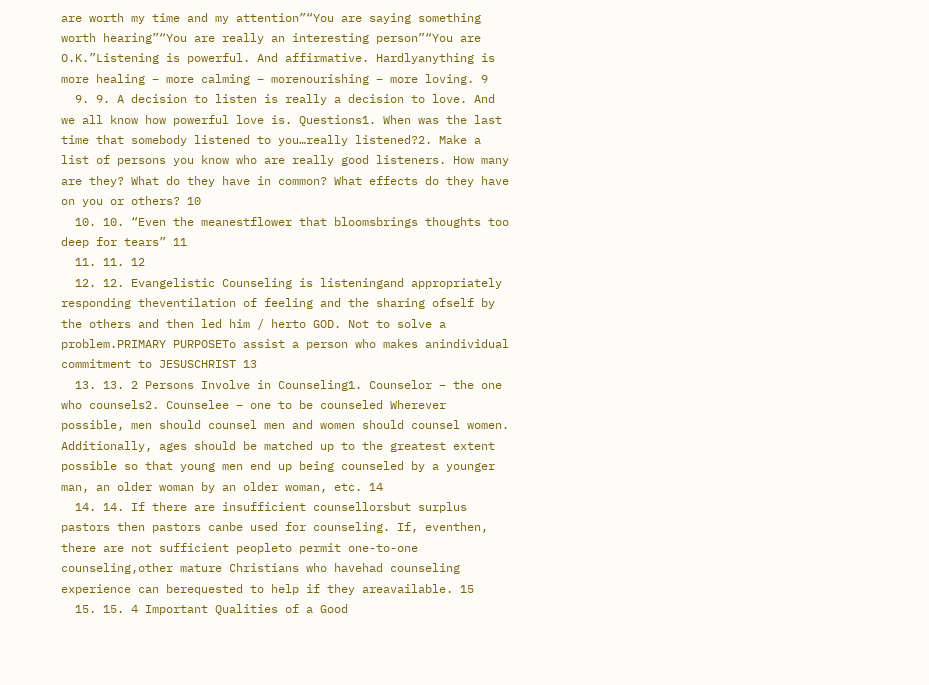are worth my time and my attention”“You are saying something worth hearing”“You are really an interesting person”“You are O.K.”Listening is powerful. And affirmative. Hardlyanything is more healing – more calming – morenourishing – more loving. 9
  9. 9. A decision to listen is really a decision to love. And we all know how powerful love is. Questions1. When was the last time that somebody listened to you…really listened?2. Make a list of persons you know who are really good listeners. How many are they? What do they have in common? What effects do they have on you or others? 10
  10. 10. “Even the meanestflower that bloomsbrings thoughts too deep for tears” 11
  11. 11. 12
  12. 12. Evangelistic Counseling is listeningand appropriately responding theventilation of feeling and the sharing ofself by the others and then led him / herto GOD. Not to solve a problem.PRIMARY PURPOSETo assist a person who makes anindividual commitment to JESUSCHRIST 13
  13. 13. 2 Persons Involve in Counseling1. Counselor – the one who counsels2. Counselee – one to be counseled Wherever possible, men should counsel men and women should counsel women. Additionally, ages should be matched up to the greatest extent possible so that young men end up being counseled by a younger man, an older woman by an older woman, etc. 14
  14. 14. If there are insufficient counsellorsbut surplus pastors then pastors canbe used for counseling. If, eventhen, there are not sufficient peopleto permit one-to-one counseling,other mature Christians who havehad counseling experience can berequested to help if they areavailable. 15
  15. 15. 4 Important Qualities of a Good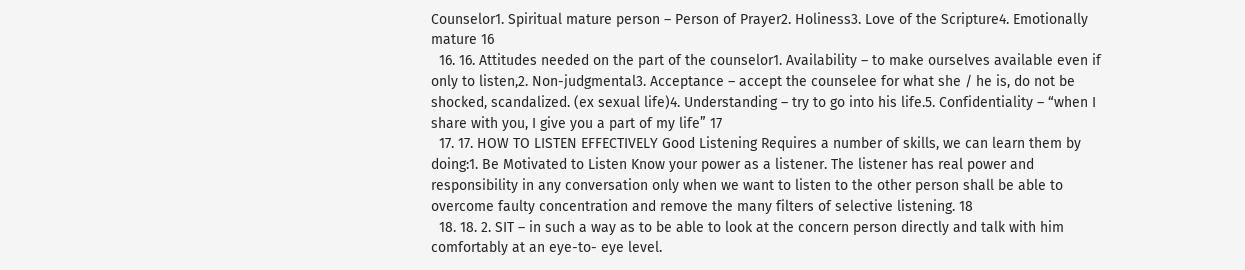Counselor1. Spiritual mature person – Person of Prayer2. Holiness3. Love of the Scripture4. Emotionally mature 16
  16. 16. Attitudes needed on the part of the counselor1. Availability – to make ourselves available even if only to listen,2. Non-judgmental3. Acceptance – accept the counselee for what she / he is, do not be shocked, scandalized. (ex sexual life)4. Understanding – try to go into his life.5. Confidentiality – “when I share with you, I give you a part of my life” 17
  17. 17. HOW TO LISTEN EFFECTIVELY Good Listening Requires a number of skills, we can learn them by doing:1. Be Motivated to Listen Know your power as a listener. The listener has real power and responsibility in any conversation only when we want to listen to the other person shall be able to overcome faulty concentration and remove the many filters of selective listening. 18
  18. 18. 2. SIT – in such a way as to be able to look at the concern person directly and talk with him comfortably at an eye-to- eye level.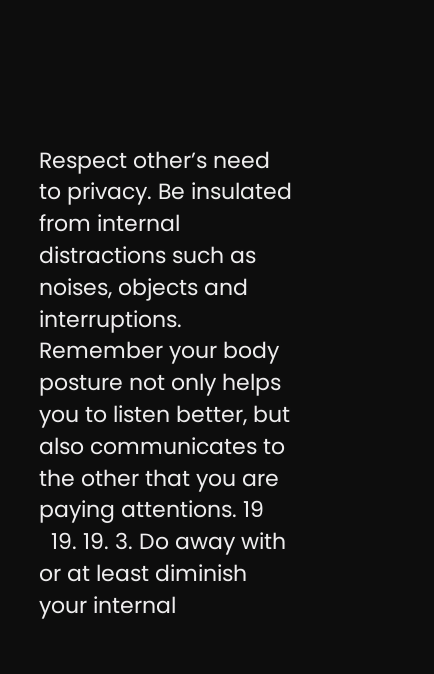Respect other’s need to privacy. Be insulated from internal distractions such as noises, objects and interruptions. Remember your body posture not only helps you to listen better, but also communicates to the other that you are paying attentions. 19
  19. 19. 3. Do away with or at least diminish your internal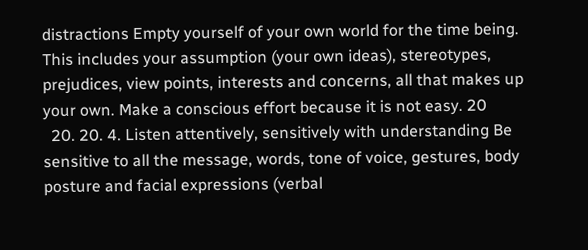distractions Empty yourself of your own world for the time being. This includes your assumption (your own ideas), stereotypes, prejudices, view points, interests and concerns, all that makes up your own. Make a conscious effort because it is not easy. 20
  20. 20. 4. Listen attentively, sensitively with understanding Be sensitive to all the message, words, tone of voice, gestures, body posture and facial expressions (verbal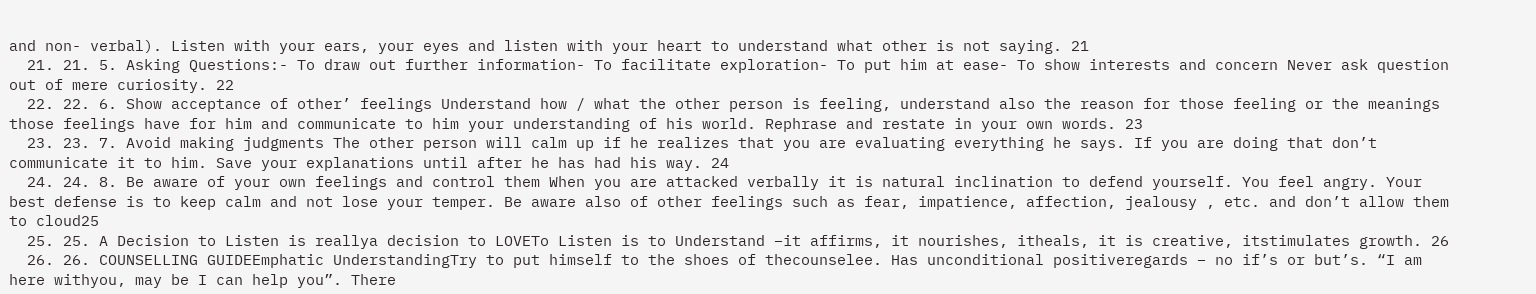and non- verbal). Listen with your ears, your eyes and listen with your heart to understand what other is not saying. 21
  21. 21. 5. Asking Questions:- To draw out further information- To facilitate exploration- To put him at ease- To show interests and concern Never ask question out of mere curiosity. 22
  22. 22. 6. Show acceptance of other’ feelings Understand how / what the other person is feeling, understand also the reason for those feeling or the meanings those feelings have for him and communicate to him your understanding of his world. Rephrase and restate in your own words. 23
  23. 23. 7. Avoid making judgments The other person will calm up if he realizes that you are evaluating everything he says. If you are doing that don’t communicate it to him. Save your explanations until after he has had his way. 24
  24. 24. 8. Be aware of your own feelings and control them When you are attacked verbally it is natural inclination to defend yourself. You feel angry. Your best defense is to keep calm and not lose your temper. Be aware also of other feelings such as fear, impatience, affection, jealousy , etc. and don’t allow them to cloud25
  25. 25. A Decision to Listen is reallya decision to LOVETo Listen is to Understand –it affirms, it nourishes, itheals, it is creative, itstimulates growth. 26
  26. 26. COUNSELLING GUIDEEmphatic UnderstandingTry to put himself to the shoes of thecounselee. Has unconditional positiveregards – no if’s or but’s. “I am here withyou, may be I can help you”. There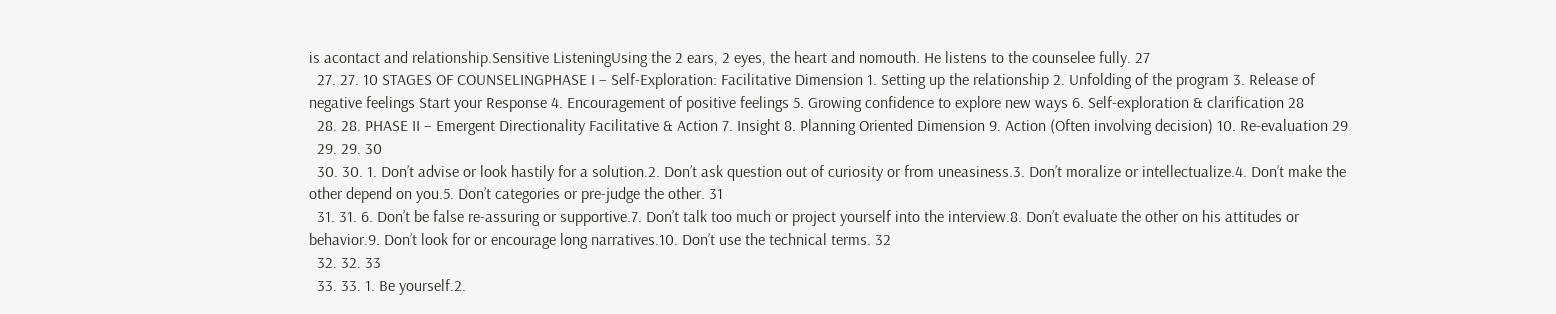is acontact and relationship.Sensitive ListeningUsing the 2 ears, 2 eyes, the heart and nomouth. He listens to the counselee fully. 27
  27. 27. 10 STAGES OF COUNSELINGPHASE I – Self-Exploration: Facilitative Dimension 1. Setting up the relationship 2. Unfolding of the program 3. Release of negative feelings Start your Response 4. Encouragement of positive feelings 5. Growing confidence to explore new ways 6. Self-exploration & clarification 28
  28. 28. PHASE II – Emergent Directionality Facilitative & Action 7. Insight 8. Planning Oriented Dimension 9. Action (Often involving decision) 10. Re-evaluation 29
  29. 29. 30
  30. 30. 1. Don’t advise or look hastily for a solution.2. Don’t ask question out of curiosity or from uneasiness.3. Don’t moralize or intellectualize.4. Don’t make the other depend on you.5. Don’t categories or pre-judge the other. 31
  31. 31. 6. Don’t be false re-assuring or supportive.7. Don’t talk too much or project yourself into the interview.8. Don’t evaluate the other on his attitudes or behavior.9. Don’t look for or encourage long narratives.10. Don’t use the technical terms. 32
  32. 32. 33
  33. 33. 1. Be yourself.2.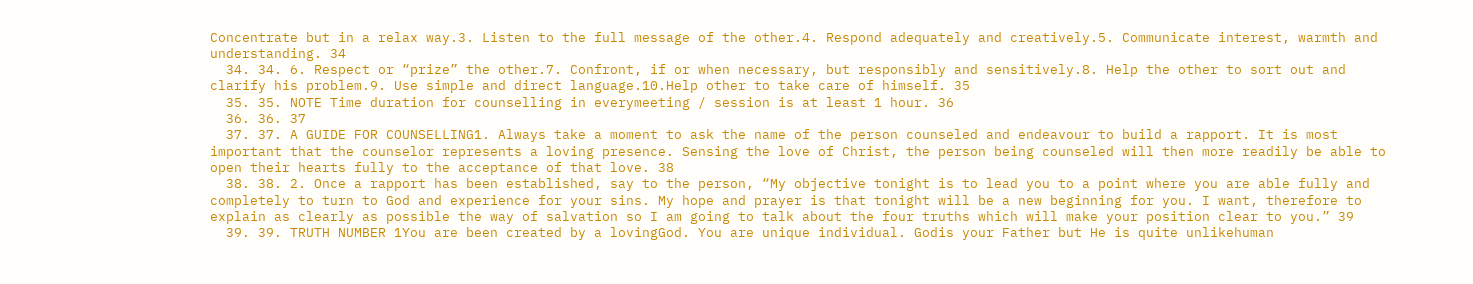Concentrate but in a relax way.3. Listen to the full message of the other.4. Respond adequately and creatively.5. Communicate interest, warmth and understanding. 34
  34. 34. 6. Respect or “prize” the other.7. Confront, if or when necessary, but responsibly and sensitively.8. Help the other to sort out and clarify his problem.9. Use simple and direct language.10.Help other to take care of himself. 35
  35. 35. NOTE Time duration for counselling in everymeeting / session is at least 1 hour. 36
  36. 36. 37
  37. 37. A GUIDE FOR COUNSELLING1. Always take a moment to ask the name of the person counseled and endeavour to build a rapport. It is most important that the counselor represents a loving presence. Sensing the love of Christ, the person being counseled will then more readily be able to open their hearts fully to the acceptance of that love. 38
  38. 38. 2. Once a rapport has been established, say to the person, “My objective tonight is to lead you to a point where you are able fully and completely to turn to God and experience for your sins. My hope and prayer is that tonight will be a new beginning for you. I want, therefore to explain as clearly as possible the way of salvation so I am going to talk about the four truths which will make your position clear to you.” 39
  39. 39. TRUTH NUMBER 1You are been created by a lovingGod. You are unique individual. Godis your Father but He is quite unlikehuman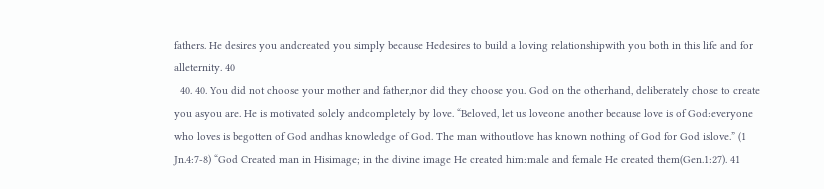fathers. He desires you andcreated you simply because Hedesires to build a loving relationshipwith you both in this life and for alleternity. 40
  40. 40. You did not choose your mother and father,nor did they choose you. God on the otherhand, deliberately chose to create you asyou are. He is motivated solely andcompletely by love. “Beloved, let us loveone another because love is of God:everyone who loves is begotten of God andhas knowledge of God. The man withoutlove has known nothing of God for God islove.” (1 Jn.4:7-8) “God Created man in Hisimage; in the divine image He created him:male and female He created them(Gen.1:27). 41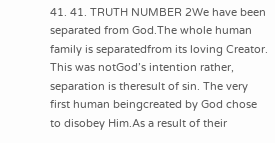41. 41. TRUTH NUMBER 2We have been separated from God.The whole human family is separatedfrom its loving Creator. This was notGod’s intention rather, separation is theresult of sin. The very first human beingcreated by God chose to disobey Him.As a result of their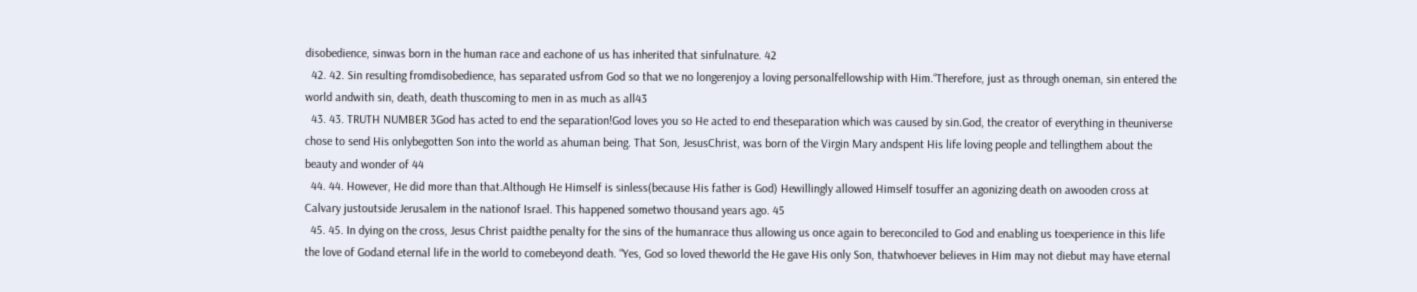disobedience, sinwas born in the human race and eachone of us has inherited that sinfulnature. 42
  42. 42. Sin resulting fromdisobedience, has separated usfrom God so that we no longerenjoy a loving personalfellowship with Him.“Therefore, just as through oneman, sin entered the world andwith sin, death, death thuscoming to men in as much as all43
  43. 43. TRUTH NUMBER 3God has acted to end the separation!God loves you so He acted to end theseparation which was caused by sin.God, the creator of everything in theuniverse chose to send His onlybegotten Son into the world as ahuman being. That Son, JesusChrist, was born of the Virgin Mary andspent His life loving people and tellingthem about the beauty and wonder of 44
  44. 44. However, He did more than that.Although He Himself is sinless(because His father is God) Hewillingly allowed Himself tosuffer an agonizing death on awooden cross at Calvary justoutside Jerusalem in the nationof Israel. This happened sometwo thousand years ago. 45
  45. 45. In dying on the cross, Jesus Christ paidthe penalty for the sins of the humanrace thus allowing us once again to bereconciled to God and enabling us toexperience in this life the love of Godand eternal life in the world to comebeyond death. “Yes, God so loved theworld the He gave His only Son, thatwhoever believes in Him may not diebut may have eternal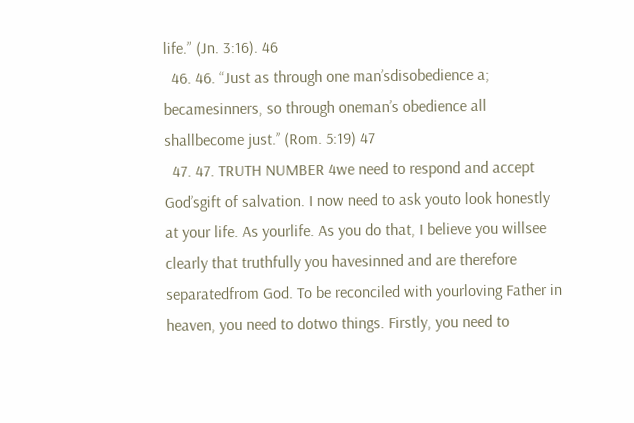life.” (Jn. 3:16). 46
  46. 46. “Just as through one man’sdisobedience a; becamesinners, so through oneman’s obedience all shallbecome just.’’ (Rom. 5:19) 47
  47. 47. TRUTH NUMBER 4we need to respond and accept God’sgift of salvation. I now need to ask youto look honestly at your life. As yourlife. As you do that, I believe you willsee clearly that truthfully you havesinned and are therefore separatedfrom God. To be reconciled with yourloving Father in heaven, you need to dotwo things. Firstly, you need to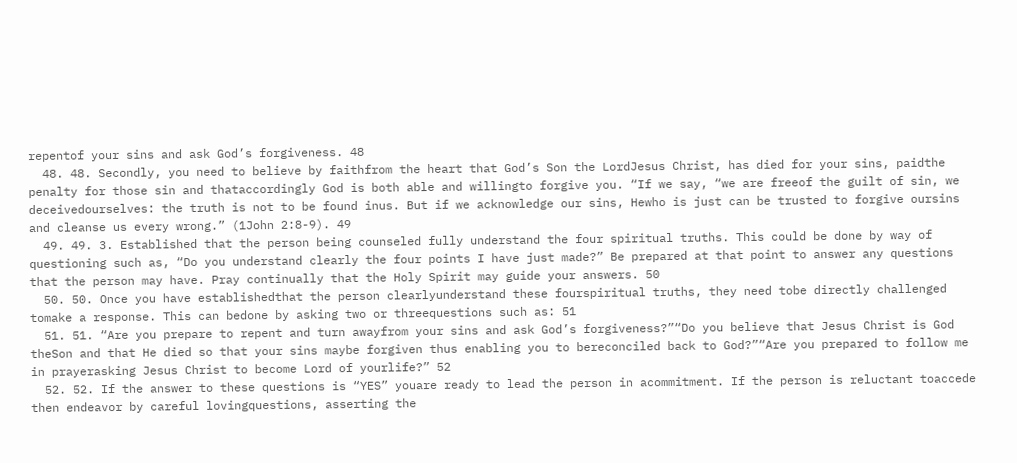repentof your sins and ask God’s forgiveness. 48
  48. 48. Secondly, you need to believe by faithfrom the heart that God’s Son the LordJesus Christ, has died for your sins, paidthe penalty for those sin and thataccordingly God is both able and willingto forgive you. “If we say, “we are freeof the guilt of sin, we deceivedourselves: the truth is not to be found inus. But if we acknowledge our sins, Hewho is just can be trusted to forgive oursins and cleanse us every wrong.” (1John 2:8-9). 49
  49. 49. 3. Established that the person being counseled fully understand the four spiritual truths. This could be done by way of questioning such as, “Do you understand clearly the four points I have just made?” Be prepared at that point to answer any questions that the person may have. Pray continually that the Holy Spirit may guide your answers. 50
  50. 50. Once you have establishedthat the person clearlyunderstand these fourspiritual truths, they need tobe directly challenged tomake a response. This can bedone by asking two or threequestions such as: 51
  51. 51. “Are you prepare to repent and turn awayfrom your sins and ask God’s forgiveness?”“Do you believe that Jesus Christ is God theSon and that He died so that your sins maybe forgiven thus enabling you to bereconciled back to God?”“Are you prepared to follow me in prayerasking Jesus Christ to become Lord of yourlife?” 52
  52. 52. If the answer to these questions is “YES” youare ready to lead the person in acommitment. If the person is reluctant toaccede then endeavor by careful lovingquestions, asserting the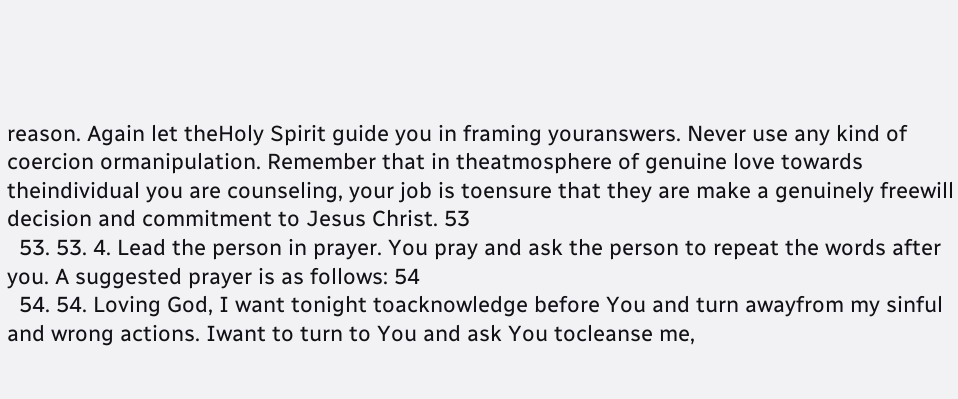reason. Again let theHoly Spirit guide you in framing youranswers. Never use any kind of coercion ormanipulation. Remember that in theatmosphere of genuine love towards theindividual you are counseling, your job is toensure that they are make a genuinely freewill decision and commitment to Jesus Christ. 53
  53. 53. 4. Lead the person in prayer. You pray and ask the person to repeat the words after you. A suggested prayer is as follows: 54
  54. 54. Loving God, I want tonight toacknowledge before You and turn awayfrom my sinful and wrong actions. Iwant to turn to You and ask You tocleanse me,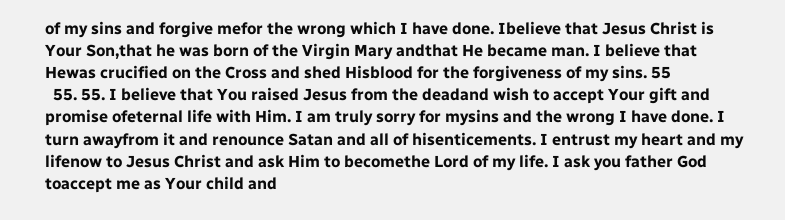of my sins and forgive mefor the wrong which I have done. Ibelieve that Jesus Christ is Your Son,that he was born of the Virgin Mary andthat He became man. I believe that Hewas crucified on the Cross and shed Hisblood for the forgiveness of my sins. 55
  55. 55. I believe that You raised Jesus from the deadand wish to accept Your gift and promise ofeternal life with Him. I am truly sorry for mysins and the wrong I have done. I turn awayfrom it and renounce Satan and all of hisenticements. I entrust my heart and my lifenow to Jesus Christ and ask Him to becomethe Lord of my life. I ask you father God toaccept me as Your child and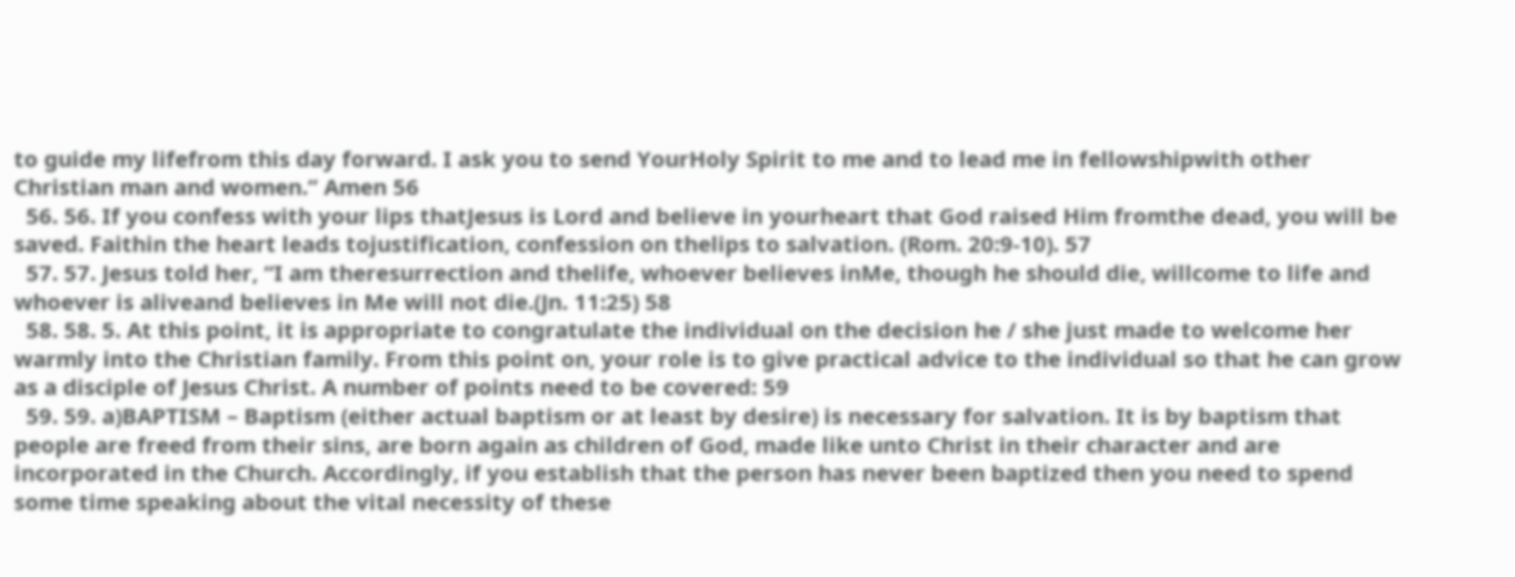to guide my lifefrom this day forward. I ask you to send YourHoly Spirit to me and to lead me in fellowshipwith other Christian man and women.” Amen 56
  56. 56. If you confess with your lips thatJesus is Lord and believe in yourheart that God raised Him fromthe dead, you will be saved. Faithin the heart leads tojustification, confession on thelips to salvation. (Rom. 20:9-10). 57
  57. 57. Jesus told her, “I am theresurrection and thelife, whoever believes inMe, though he should die, willcome to life and whoever is aliveand believes in Me will not die.(Jn. 11:25) 58
  58. 58. 5. At this point, it is appropriate to congratulate the individual on the decision he / she just made to welcome her warmly into the Christian family. From this point on, your role is to give practical advice to the individual so that he can grow as a disciple of Jesus Christ. A number of points need to be covered: 59
  59. 59. a)BAPTISM – Baptism (either actual baptism or at least by desire) is necessary for salvation. It is by baptism that people are freed from their sins, are born again as children of God, made like unto Christ in their character and are incorporated in the Church. Accordingly, if you establish that the person has never been baptized then you need to spend some time speaking about the vital necessity of these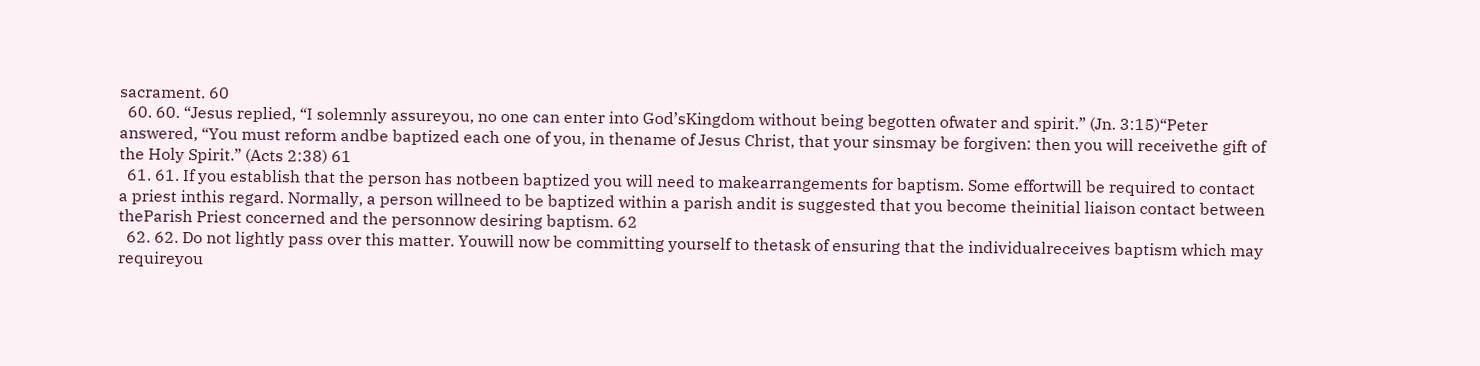sacrament. 60
  60. 60. “Jesus replied, “I solemnly assureyou, no one can enter into God’sKingdom without being begotten ofwater and spirit.” (Jn. 3:15)“Peter answered, “You must reform andbe baptized each one of you, in thename of Jesus Christ, that your sinsmay be forgiven: then you will receivethe gift of the Holy Spirit.” (Acts 2:38) 61
  61. 61. If you establish that the person has notbeen baptized you will need to makearrangements for baptism. Some effortwill be required to contact a priest inthis regard. Normally, a person willneed to be baptized within a parish andit is suggested that you become theinitial liaison contact between theParish Priest concerned and the personnow desiring baptism. 62
  62. 62. Do not lightly pass over this matter. Youwill now be committing yourself to thetask of ensuring that the individualreceives baptism which may requireyou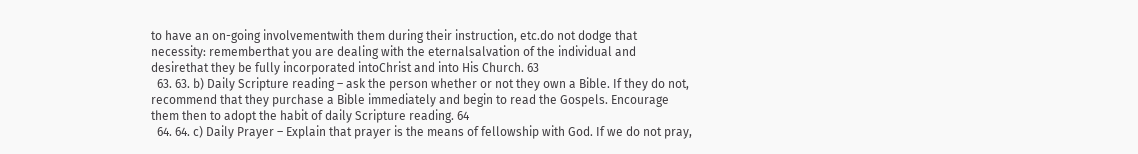to have an on-going involvementwith them during their instruction, etc.do not dodge that necessity: rememberthat you are dealing with the eternalsalvation of the individual and desirethat they be fully incorporated intoChrist and into His Church. 63
  63. 63. b) Daily Scripture reading – ask the person whether or not they own a Bible. If they do not, recommend that they purchase a Bible immediately and begin to read the Gospels. Encourage them then to adopt the habit of daily Scripture reading. 64
  64. 64. c) Daily Prayer – Explain that prayer is the means of fellowship with God. If we do not pray,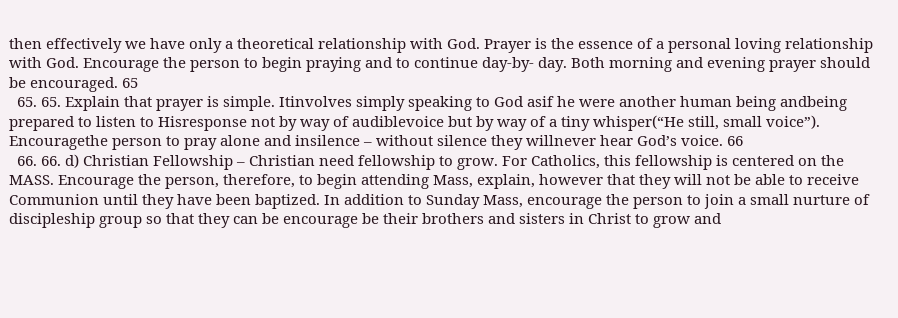then effectively we have only a theoretical relationship with God. Prayer is the essence of a personal loving relationship with God. Encourage the person to begin praying and to continue day-by- day. Both morning and evening prayer should be encouraged. 65
  65. 65. Explain that prayer is simple. Itinvolves simply speaking to God asif he were another human being andbeing prepared to listen to Hisresponse not by way of audiblevoice but by way of a tiny whisper(“He still, small voice”). Encouragethe person to pray alone and insilence – without silence they willnever hear God’s voice. 66
  66. 66. d) Christian Fellowship – Christian need fellowship to grow. For Catholics, this fellowship is centered on the MASS. Encourage the person, therefore, to begin attending Mass, explain, however that they will not be able to receive Communion until they have been baptized. In addition to Sunday Mass, encourage the person to join a small nurture of discipleship group so that they can be encourage be their brothers and sisters in Christ to grow and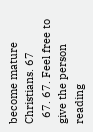become mature Christians. 67
  67. 67. Feel free to give the person reading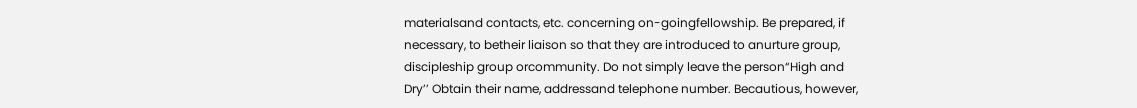materialsand contacts, etc. concerning on-goingfellowship. Be prepared, if necessary, to betheir liaison so that they are introduced to anurture group, discipleship group orcommunity. Do not simply leave the person“High and Dry’’ Obtain their name, addressand telephone number. Becautious, however,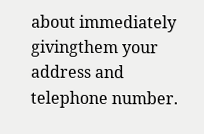about immediately givingthem your address and telephone number.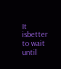It isbetter to wait until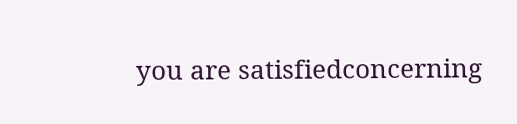you are satisfiedconcerning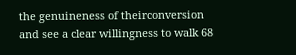the genuineness of theirconversion and see a clear willingness to walk 68